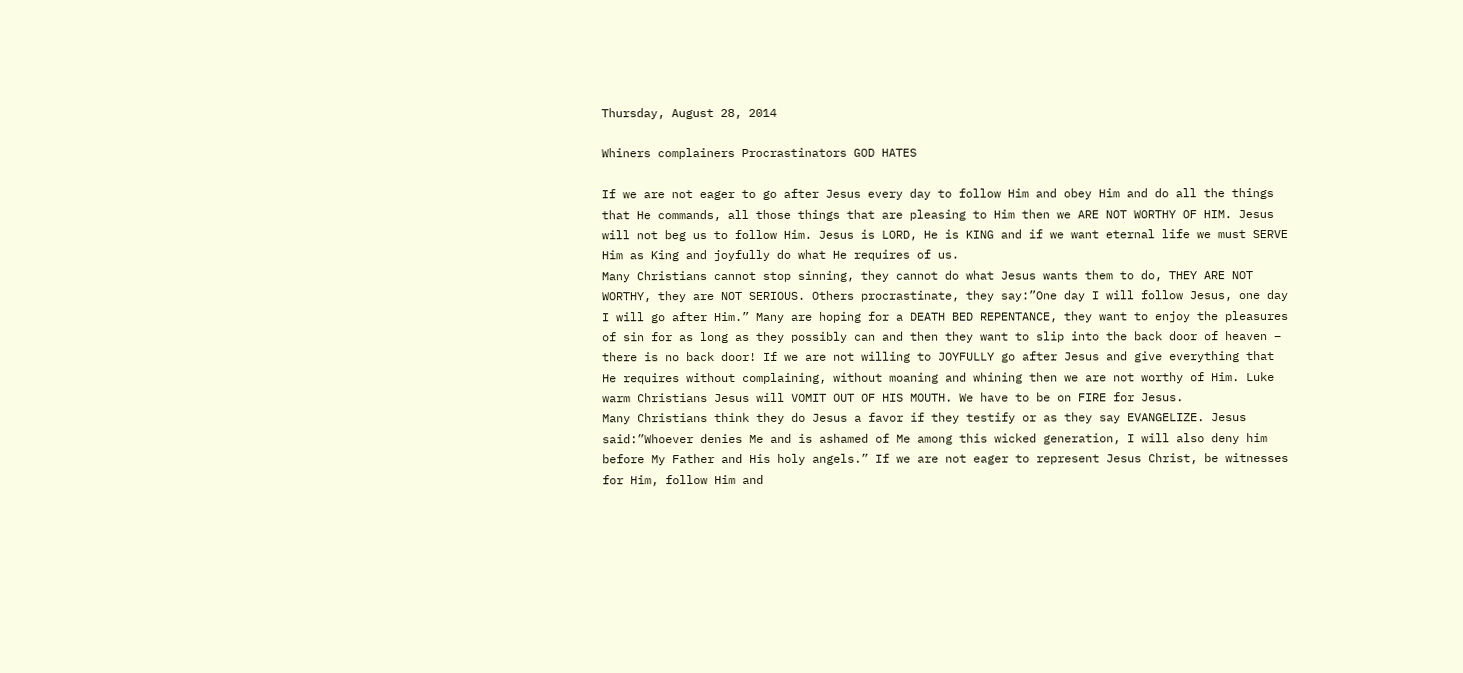Thursday, August 28, 2014

Whiners complainers Procrastinators GOD HATES

If we are not eager to go after Jesus every day to follow Him and obey Him and do all the things that He commands, all those things that are pleasing to Him then we ARE NOT WORTHY OF HIM. Jesus will not beg us to follow Him. Jesus is LORD, He is KING and if we want eternal life we must SERVE Him as King and joyfully do what He requires of us.
Many Christians cannot stop sinning, they cannot do what Jesus wants them to do, THEY ARE NOT WORTHY, they are NOT SERIOUS. Others procrastinate, they say:”One day I will follow Jesus, one day I will go after Him.” Many are hoping for a DEATH BED REPENTANCE, they want to enjoy the pleasures of sin for as long as they possibly can and then they want to slip into the back door of heaven – there is no back door! If we are not willing to JOYFULLY go after Jesus and give everything that He requires without complaining, without moaning and whining then we are not worthy of Him. Luke warm Christians Jesus will VOMIT OUT OF HIS MOUTH. We have to be on FIRE for Jesus.
Many Christians think they do Jesus a favor if they testify or as they say EVANGELIZE. Jesus said:”Whoever denies Me and is ashamed of Me among this wicked generation, I will also deny him before My Father and His holy angels.” If we are not eager to represent Jesus Christ, be witnesses for Him, follow Him and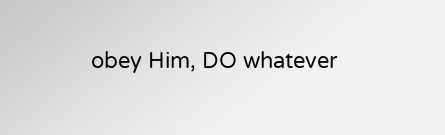obey Him, DO whatever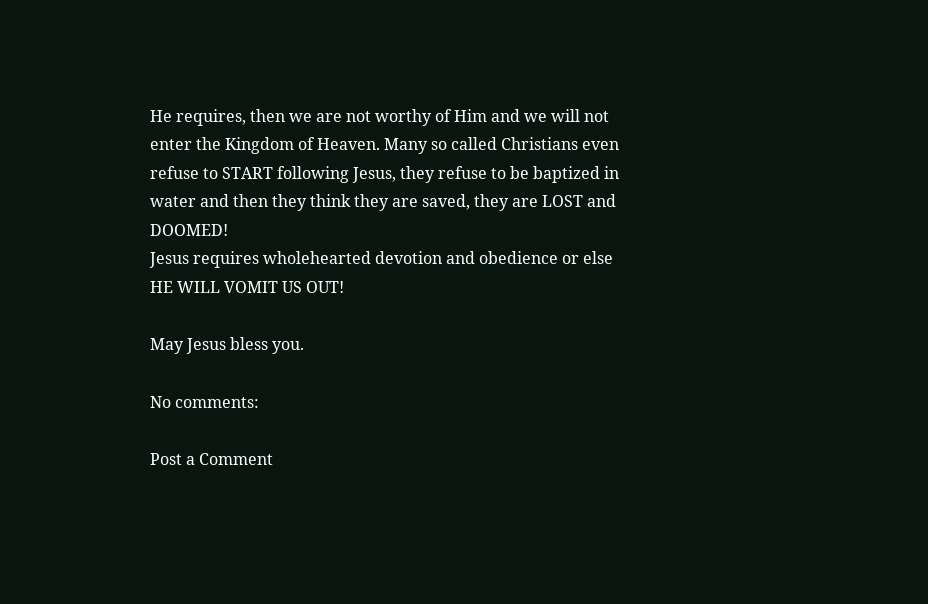He requires, then we are not worthy of Him and we will not enter the Kingdom of Heaven. Many so called Christians even refuse to START following Jesus, they refuse to be baptized in water and then they think they are saved, they are LOST and DOOMED!
Jesus requires wholehearted devotion and obedience or else HE WILL VOMIT US OUT!

May Jesus bless you.

No comments:

Post a Comment